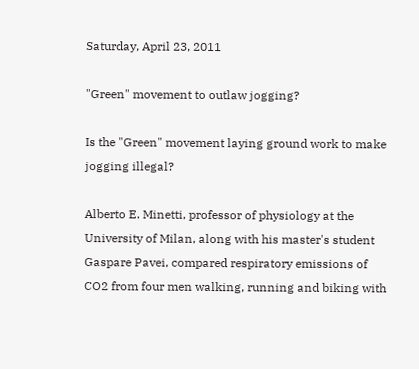Saturday, April 23, 2011

"Green" movement to outlaw jogging?

Is the "Green" movement laying ground work to make jogging illegal?

Alberto E. Minetti, professor of physiology at the University of Milan, along with his master's student Gaspare Pavei, compared respiratory emissions of CO2 from four men walking, running and biking with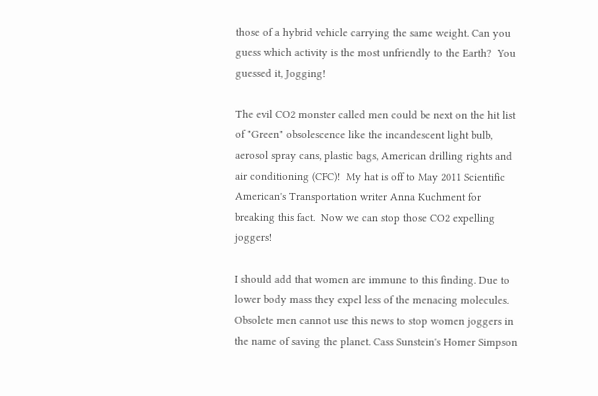those of a hybrid vehicle carrying the same weight. Can you guess which activity is the most unfriendly to the Earth?  You guessed it, Jogging!

The evil CO2 monster called men could be next on the hit list of "Green" obsolescence like the incandescent light bulb, aerosol spray cans, plastic bags, American drilling rights and air conditioning (CFC)!  My hat is off to May 2011 Scientific American's Transportation writer Anna Kuchment for breaking this fact.  Now we can stop those CO2 expelling joggers!

I should add that women are immune to this finding. Due to lower body mass they expel less of the menacing molecules. Obsolete men cannot use this news to stop women joggers in the name of saving the planet. Cass Sunstein's Homer Simpson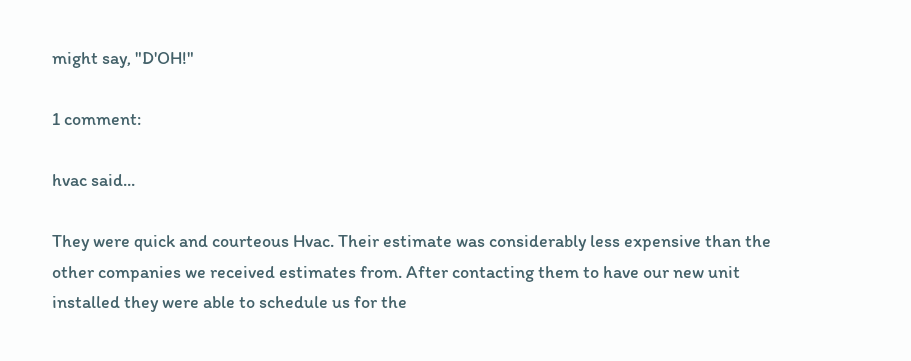might say, "D'OH!"

1 comment:

hvac said...

They were quick and courteous Hvac. Their estimate was considerably less expensive than the other companies we received estimates from. After contacting them to have our new unit installed they were able to schedule us for the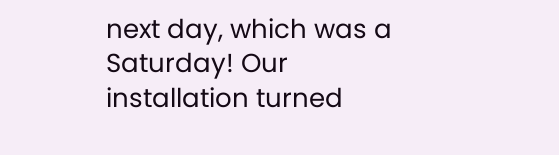next day, which was a Saturday! Our installation turned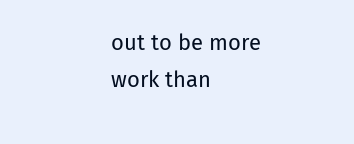out to be more work than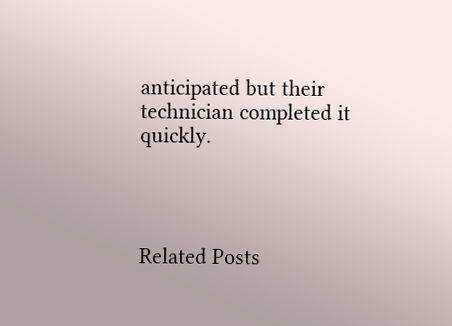anticipated but their technician completed it quickly.




Related Posts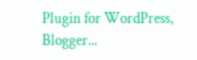Plugin for WordPress, Blogger...